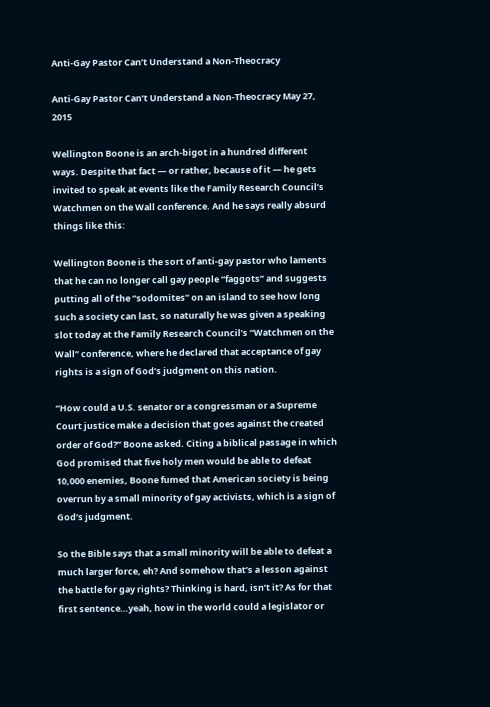Anti-Gay Pastor Can’t Understand a Non-Theocracy

Anti-Gay Pastor Can’t Understand a Non-Theocracy May 27, 2015

Wellington Boone is an arch-bigot in a hundred different ways. Despite that fact — or rather, because of it — he gets invited to speak at events like the Family Research Council’s Watchmen on the Wall conference. And he says really absurd things like this:

Wellington Boone is the sort of anti-gay pastor who laments that he can no longer call gay people “faggots” and suggests putting all of the “sodomites” on an island to see how long such a society can last, so naturally he was given a speaking slot today at the Family Research Council’s “Watchmen on the Wall” conference, where he declared that acceptance of gay rights is a sign of God’s judgment on this nation.

“How could a U.S. senator or a congressman or a Supreme Court justice make a decision that goes against the created order of God?” Boone asked. Citing a biblical passage in which God promised that five holy men would be able to defeat 10,000 enemies, Boone fumed that American society is being overrun by a small minority of gay activists, which is a sign of God’s judgment.

So the Bible says that a small minority will be able to defeat a much larger force, eh? And somehow that’s a lesson against the battle for gay rights? Thinking is hard, isn’t it? As for that first sentence…yeah, how in the world could a legislator or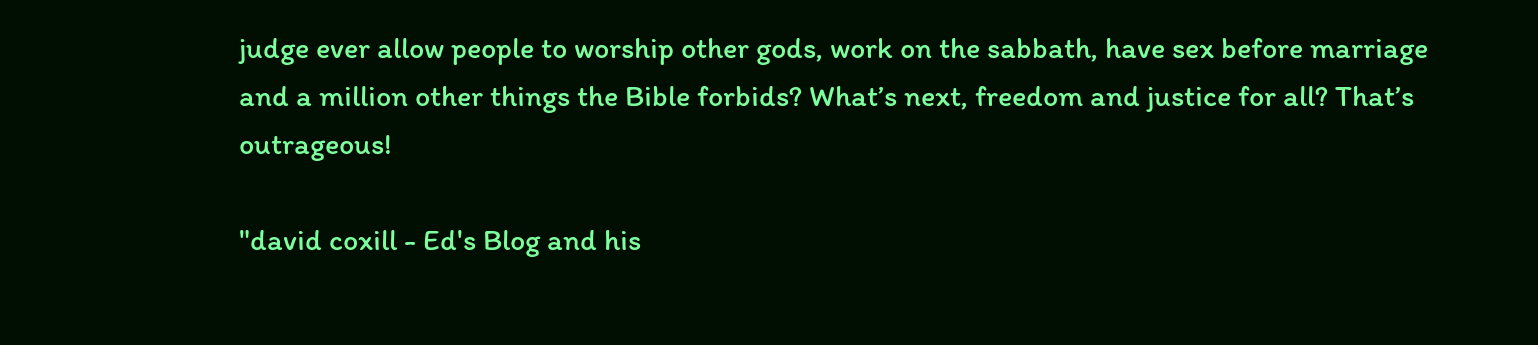judge ever allow people to worship other gods, work on the sabbath, have sex before marriage and a million other things the Bible forbids? What’s next, freedom and justice for all? That’s outrageous!

"david coxill - Ed's Blog and his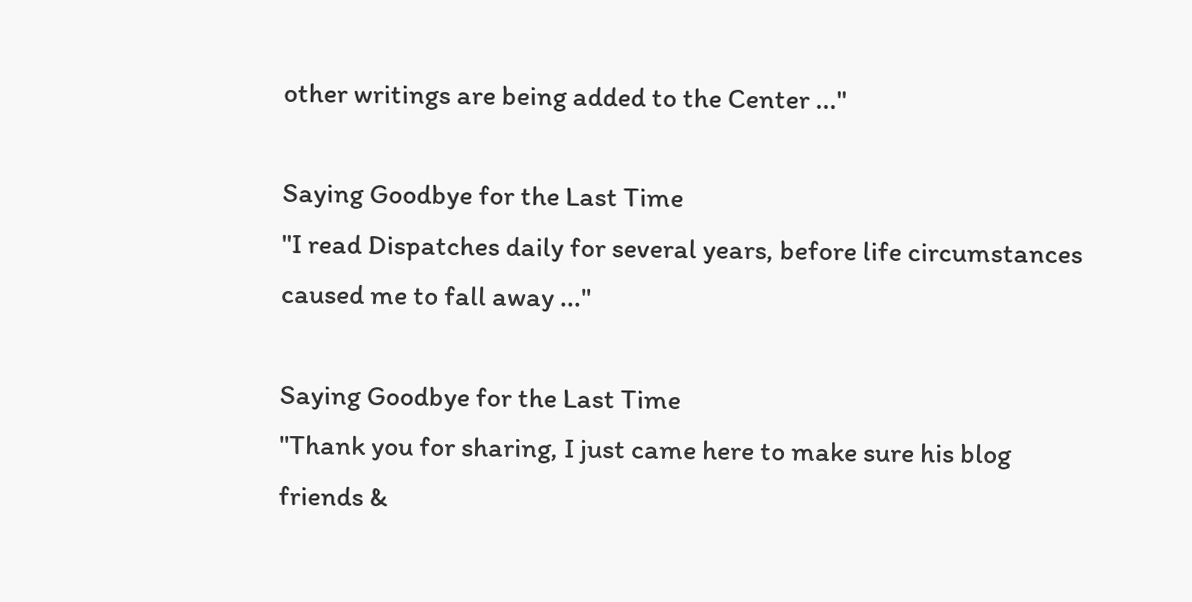other writings are being added to the Center ..."

Saying Goodbye for the Last Time
"I read Dispatches daily for several years, before life circumstances caused me to fall away ..."

Saying Goodbye for the Last Time
"Thank you for sharing, I just came here to make sure his blog friends &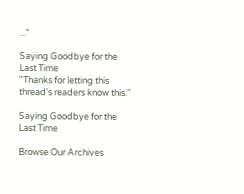..."

Saying Goodbye for the Last Time
"Thanks for letting this thread's readers know this."

Saying Goodbye for the Last Time

Browse Our Archives